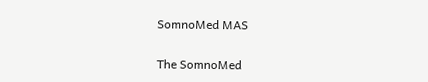SomnoMed MAS

The SomnoMed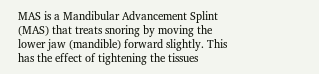MAS is a Mandibular Advancement Splint (MAS) that treats snoring by moving the lower jaw (mandible) forward slightly. This has the effect of tightening the tissues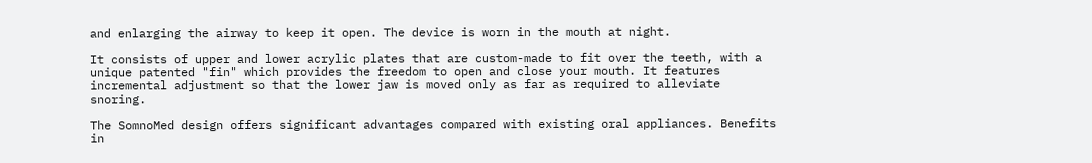and enlarging the airway to keep it open. The device is worn in the mouth at night.

It consists of upper and lower acrylic plates that are custom-made to fit over the teeth, with a unique patented "fin" which provides the freedom to open and close your mouth. It features incremental adjustment so that the lower jaw is moved only as far as required to alleviate snoring.

The SomnoMed design offers significant advantages compared with existing oral appliances. Benefits in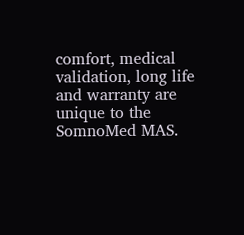comfort, medical validation, long life and warranty are unique to the SomnoMed MAS.